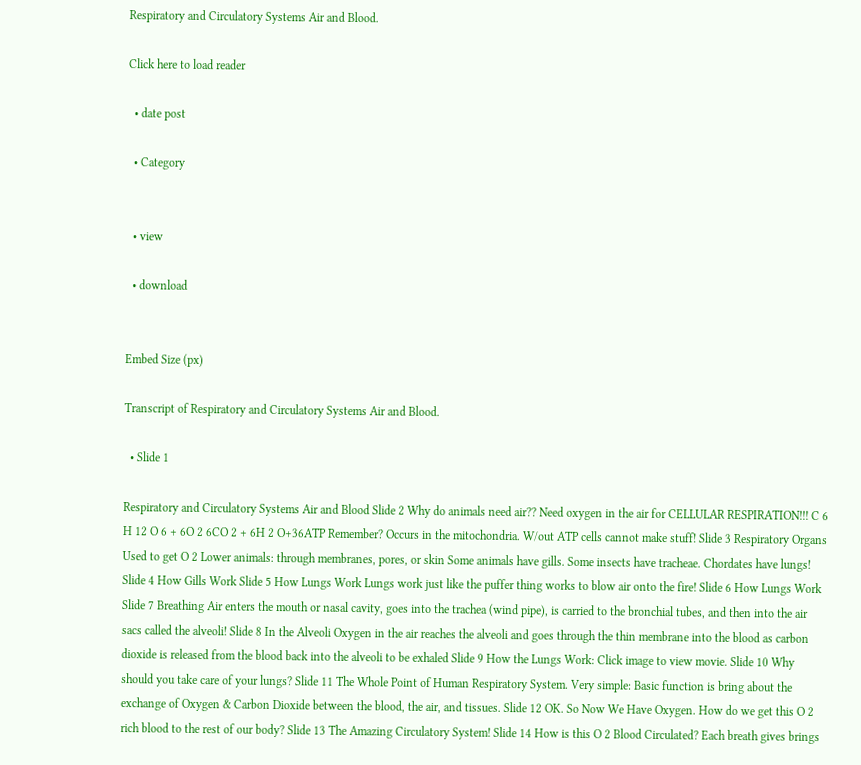Respiratory and Circulatory Systems Air and Blood.

Click here to load reader

  • date post

  • Category


  • view

  • download


Embed Size (px)

Transcript of Respiratory and Circulatory Systems Air and Blood.

  • Slide 1

Respiratory and Circulatory Systems Air and Blood Slide 2 Why do animals need air?? Need oxygen in the air for CELLULAR RESPIRATION!!! C 6 H 12 O 6 + 6O 2 6CO 2 + 6H 2 O+36ATP Remember? Occurs in the mitochondria. W/out ATP cells cannot make stuff! Slide 3 Respiratory Organs Used to get O 2 Lower animals: through membranes, pores, or skin Some animals have gills. Some insects have tracheae. Chordates have lungs! Slide 4 How Gills Work Slide 5 How Lungs Work Lungs work just like the puffer thing works to blow air onto the fire! Slide 6 How Lungs Work Slide 7 Breathing Air enters the mouth or nasal cavity, goes into the trachea (wind pipe), is carried to the bronchial tubes, and then into the air sacs called the alveoli! Slide 8 In the Alveoli Oxygen in the air reaches the alveoli and goes through the thin membrane into the blood as carbon dioxide is released from the blood back into the alveoli to be exhaled Slide 9 How the Lungs Work: Click image to view movie. Slide 10 Why should you take care of your lungs? Slide 11 The Whole Point of Human Respiratory System. Very simple: Basic function is bring about the exchange of Oxygen & Carbon Dioxide between the blood, the air, and tissues. Slide 12 OK. So Now We Have Oxygen. How do we get this O 2 rich blood to the rest of our body? Slide 13 The Amazing Circulatory System! Slide 14 How is this O 2 Blood Circulated? Each breath gives brings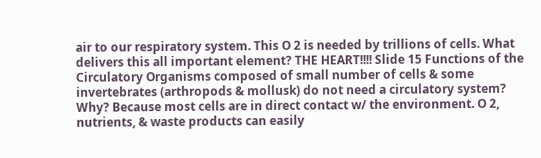air to our respiratory system. This O 2 is needed by trillions of cells. What delivers this all important element? THE HEART!!!! Slide 15 Functions of the Circulatory Organisms composed of small number of cells & some invertebrates (arthropods & mollusk) do not need a circulatory system? Why? Because most cells are in direct contact w/ the environment. O 2, nutrients, & waste products can easily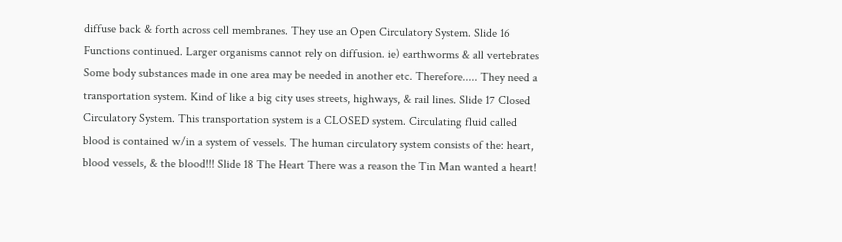diffuse back & forth across cell membranes. They use an Open Circulatory System. Slide 16 Functions continued. Larger organisms cannot rely on diffusion. ie) earthworms & all vertebrates Some body substances made in one area may be needed in another etc. Therefore..... They need a transportation system. Kind of like a big city uses streets, highways, & rail lines. Slide 17 Closed Circulatory System. This transportation system is a CLOSED system. Circulating fluid called blood is contained w/in a system of vessels. The human circulatory system consists of the: heart, blood vessels, & the blood!!! Slide 18 The Heart There was a reason the Tin Man wanted a heart!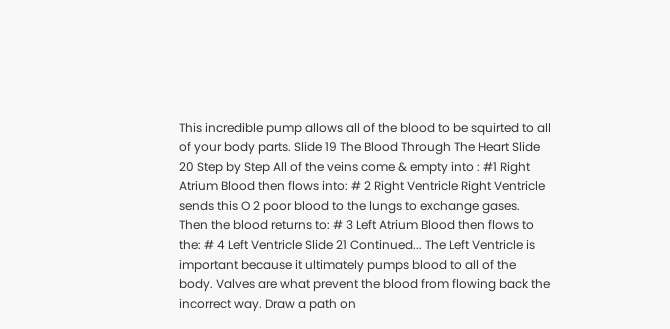This incredible pump allows all of the blood to be squirted to all of your body parts. Slide 19 The Blood Through The Heart Slide 20 Step by Step All of the veins come & empty into : #1 Right Atrium Blood then flows into: # 2 Right Ventricle Right Ventricle sends this O 2 poor blood to the lungs to exchange gases. Then the blood returns to: # 3 Left Atrium Blood then flows to the: # 4 Left Ventricle Slide 21 Continued... The Left Ventricle is important because it ultimately pumps blood to all of the body. Valves are what prevent the blood from flowing back the incorrect way. Draw a path on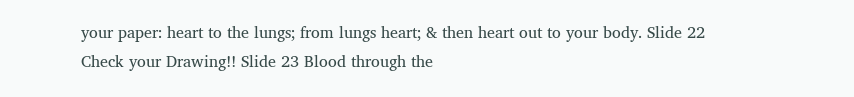your paper: heart to the lungs; from lungs heart; & then heart out to your body. Slide 22 Check your Drawing!! Slide 23 Blood through the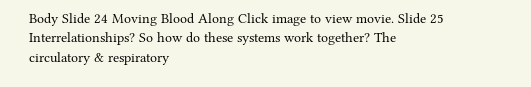Body Slide 24 Moving Blood Along Click image to view movie. Slide 25 Interrelationships? So how do these systems work together? The circulatory & respiratory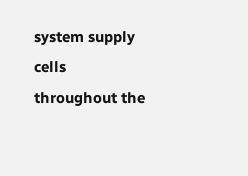system supply cells throughout the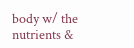body w/ the nutrients &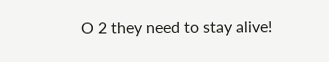O 2 they need to stay alive!